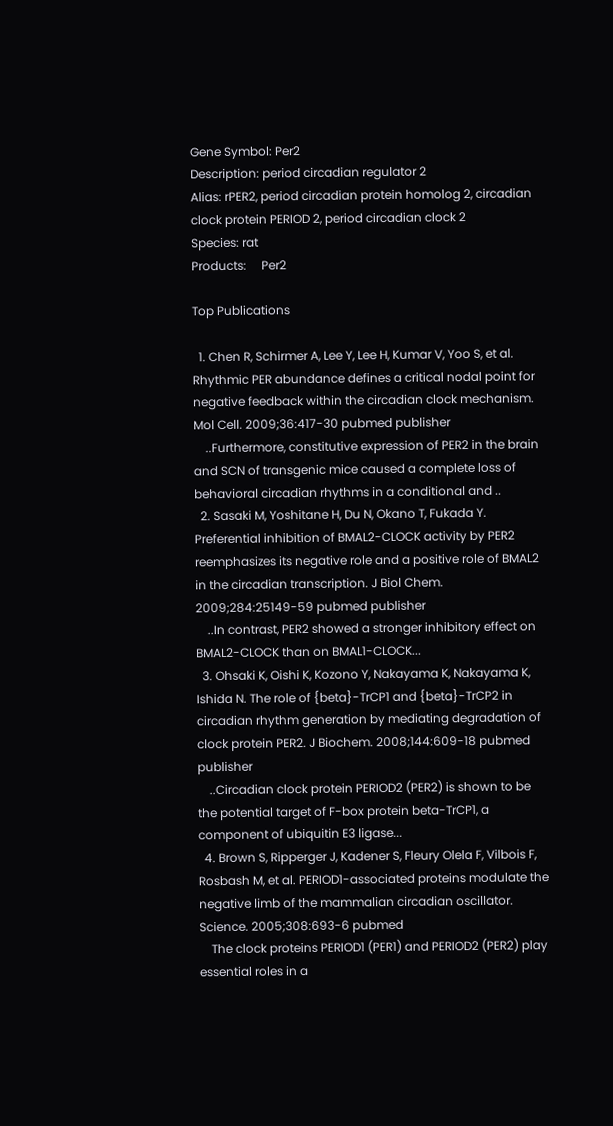Gene Symbol: Per2
Description: period circadian regulator 2
Alias: rPER2, period circadian protein homolog 2, circadian clock protein PERIOD 2, period circadian clock 2
Species: rat
Products:     Per2

Top Publications

  1. Chen R, Schirmer A, Lee Y, Lee H, Kumar V, Yoo S, et al. Rhythmic PER abundance defines a critical nodal point for negative feedback within the circadian clock mechanism. Mol Cell. 2009;36:417-30 pubmed publisher
    ..Furthermore, constitutive expression of PER2 in the brain and SCN of transgenic mice caused a complete loss of behavioral circadian rhythms in a conditional and ..
  2. Sasaki M, Yoshitane H, Du N, Okano T, Fukada Y. Preferential inhibition of BMAL2-CLOCK activity by PER2 reemphasizes its negative role and a positive role of BMAL2 in the circadian transcription. J Biol Chem. 2009;284:25149-59 pubmed publisher
    ..In contrast, PER2 showed a stronger inhibitory effect on BMAL2-CLOCK than on BMAL1-CLOCK...
  3. Ohsaki K, Oishi K, Kozono Y, Nakayama K, Nakayama K, Ishida N. The role of {beta}-TrCP1 and {beta}-TrCP2 in circadian rhythm generation by mediating degradation of clock protein PER2. J Biochem. 2008;144:609-18 pubmed publisher
    ..Circadian clock protein PERIOD2 (PER2) is shown to be the potential target of F-box protein beta-TrCP1, a component of ubiquitin E3 ligase...
  4. Brown S, Ripperger J, Kadener S, Fleury Olela F, Vilbois F, Rosbash M, et al. PERIOD1-associated proteins modulate the negative limb of the mammalian circadian oscillator. Science. 2005;308:693-6 pubmed
    The clock proteins PERIOD1 (PER1) and PERIOD2 (PER2) play essential roles in a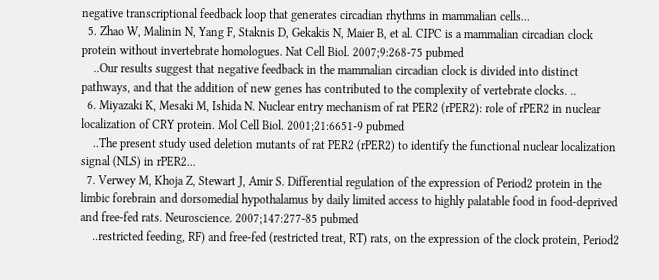negative transcriptional feedback loop that generates circadian rhythms in mammalian cells...
  5. Zhao W, Malinin N, Yang F, Staknis D, Gekakis N, Maier B, et al. CIPC is a mammalian circadian clock protein without invertebrate homologues. Nat Cell Biol. 2007;9:268-75 pubmed
    ..Our results suggest that negative feedback in the mammalian circadian clock is divided into distinct pathways, and that the addition of new genes has contributed to the complexity of vertebrate clocks. ..
  6. Miyazaki K, Mesaki M, Ishida N. Nuclear entry mechanism of rat PER2 (rPER2): role of rPER2 in nuclear localization of CRY protein. Mol Cell Biol. 2001;21:6651-9 pubmed
    ..The present study used deletion mutants of rat PER2 (rPER2) to identify the functional nuclear localization signal (NLS) in rPER2...
  7. Verwey M, Khoja Z, Stewart J, Amir S. Differential regulation of the expression of Period2 protein in the limbic forebrain and dorsomedial hypothalamus by daily limited access to highly palatable food in food-deprived and free-fed rats. Neuroscience. 2007;147:277-85 pubmed
    ..restricted feeding, RF) and free-fed (restricted treat, RT) rats, on the expression of the clock protein, Period2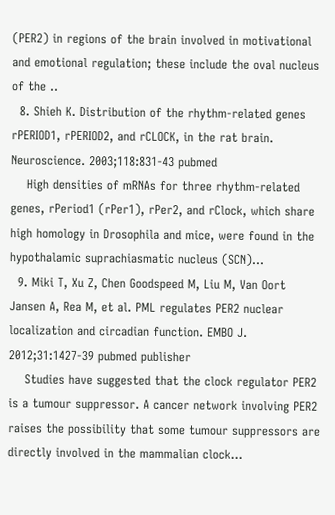(PER2) in regions of the brain involved in motivational and emotional regulation; these include the oval nucleus of the ..
  8. Shieh K. Distribution of the rhythm-related genes rPERIOD1, rPERIOD2, and rCLOCK, in the rat brain. Neuroscience. 2003;118:831-43 pubmed
    High densities of mRNAs for three rhythm-related genes, rPeriod1 (rPer1), rPer2, and rClock, which share high homology in Drosophila and mice, were found in the hypothalamic suprachiasmatic nucleus (SCN)...
  9. Miki T, Xu Z, Chen Goodspeed M, Liu M, Van Oort Jansen A, Rea M, et al. PML regulates PER2 nuclear localization and circadian function. EMBO J. 2012;31:1427-39 pubmed publisher
    Studies have suggested that the clock regulator PER2 is a tumour suppressor. A cancer network involving PER2 raises the possibility that some tumour suppressors are directly involved in the mammalian clock...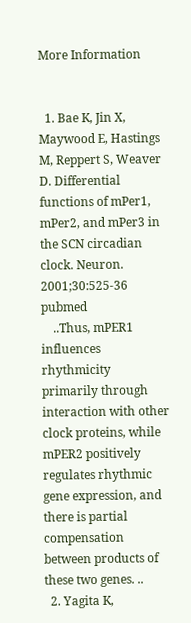More Information


  1. Bae K, Jin X, Maywood E, Hastings M, Reppert S, Weaver D. Differential functions of mPer1, mPer2, and mPer3 in the SCN circadian clock. Neuron. 2001;30:525-36 pubmed
    ..Thus, mPER1 influences rhythmicity primarily through interaction with other clock proteins, while mPER2 positively regulates rhythmic gene expression, and there is partial compensation between products of these two genes. ..
  2. Yagita K,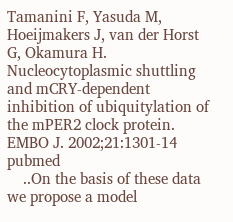Tamanini F, Yasuda M, Hoeijmakers J, van der Horst G, Okamura H. Nucleocytoplasmic shuttling and mCRY-dependent inhibition of ubiquitylation of the mPER2 clock protein. EMBO J. 2002;21:1301-14 pubmed
    ..On the basis of these data we propose a model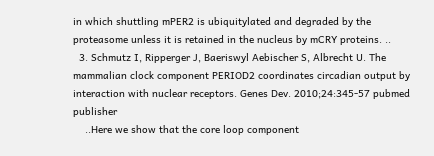in which shuttling mPER2 is ubiquitylated and degraded by the proteasome unless it is retained in the nucleus by mCRY proteins. ..
  3. Schmutz I, Ripperger J, Baeriswyl Aebischer S, Albrecht U. The mammalian clock component PERIOD2 coordinates circadian output by interaction with nuclear receptors. Genes Dev. 2010;24:345-57 pubmed publisher
    ..Here we show that the core loop component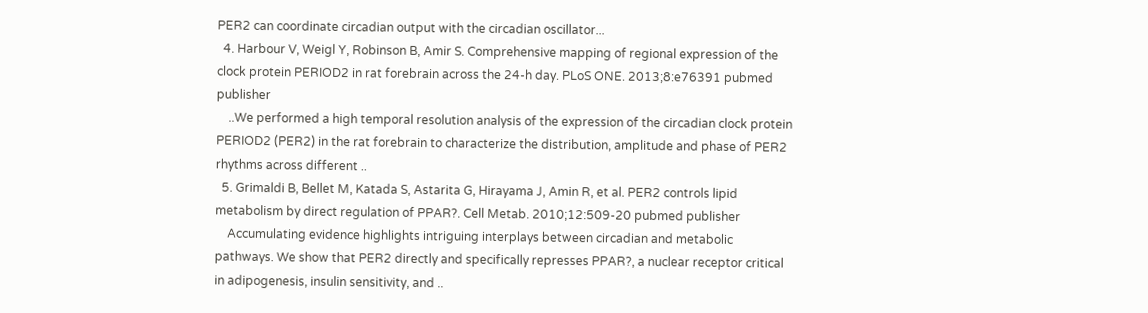PER2 can coordinate circadian output with the circadian oscillator...
  4. Harbour V, Weigl Y, Robinson B, Amir S. Comprehensive mapping of regional expression of the clock protein PERIOD2 in rat forebrain across the 24-h day. PLoS ONE. 2013;8:e76391 pubmed publisher
    ..We performed a high temporal resolution analysis of the expression of the circadian clock protein PERIOD2 (PER2) in the rat forebrain to characterize the distribution, amplitude and phase of PER2 rhythms across different ..
  5. Grimaldi B, Bellet M, Katada S, Astarita G, Hirayama J, Amin R, et al. PER2 controls lipid metabolism by direct regulation of PPAR?. Cell Metab. 2010;12:509-20 pubmed publisher
    Accumulating evidence highlights intriguing interplays between circadian and metabolic pathways. We show that PER2 directly and specifically represses PPAR?, a nuclear receptor critical in adipogenesis, insulin sensitivity, and ..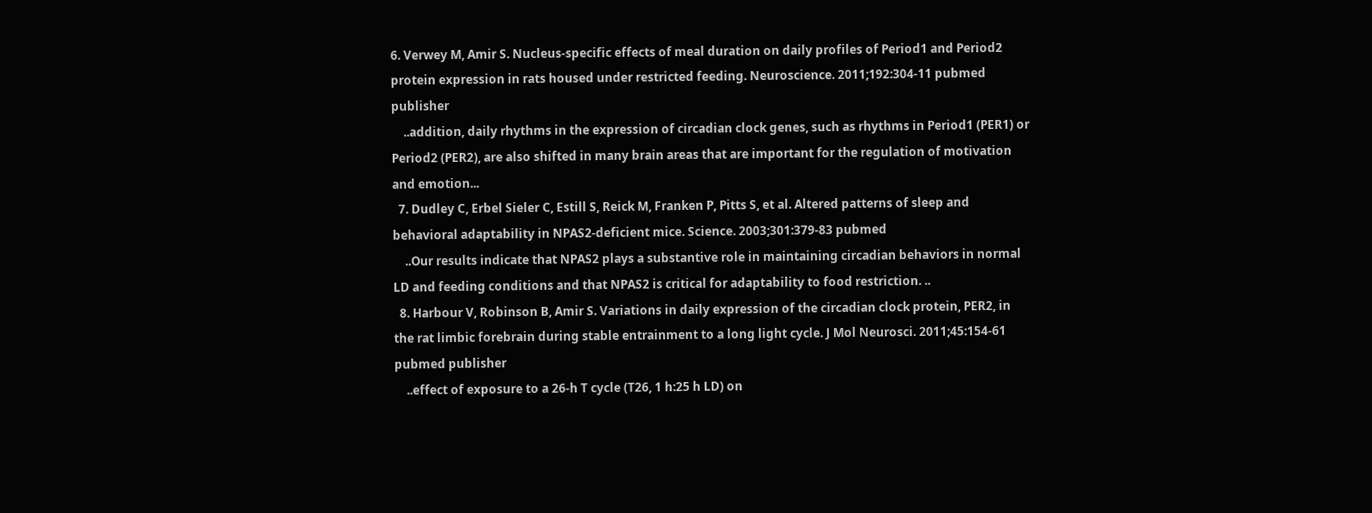6. Verwey M, Amir S. Nucleus-specific effects of meal duration on daily profiles of Period1 and Period2 protein expression in rats housed under restricted feeding. Neuroscience. 2011;192:304-11 pubmed publisher
    ..addition, daily rhythms in the expression of circadian clock genes, such as rhythms in Period1 (PER1) or Period2 (PER2), are also shifted in many brain areas that are important for the regulation of motivation and emotion...
  7. Dudley C, Erbel Sieler C, Estill S, Reick M, Franken P, Pitts S, et al. Altered patterns of sleep and behavioral adaptability in NPAS2-deficient mice. Science. 2003;301:379-83 pubmed
    ..Our results indicate that NPAS2 plays a substantive role in maintaining circadian behaviors in normal LD and feeding conditions and that NPAS2 is critical for adaptability to food restriction. ..
  8. Harbour V, Robinson B, Amir S. Variations in daily expression of the circadian clock protein, PER2, in the rat limbic forebrain during stable entrainment to a long light cycle. J Mol Neurosci. 2011;45:154-61 pubmed publisher
    ..effect of exposure to a 26-h T cycle (T26, 1 h:25 h LD) on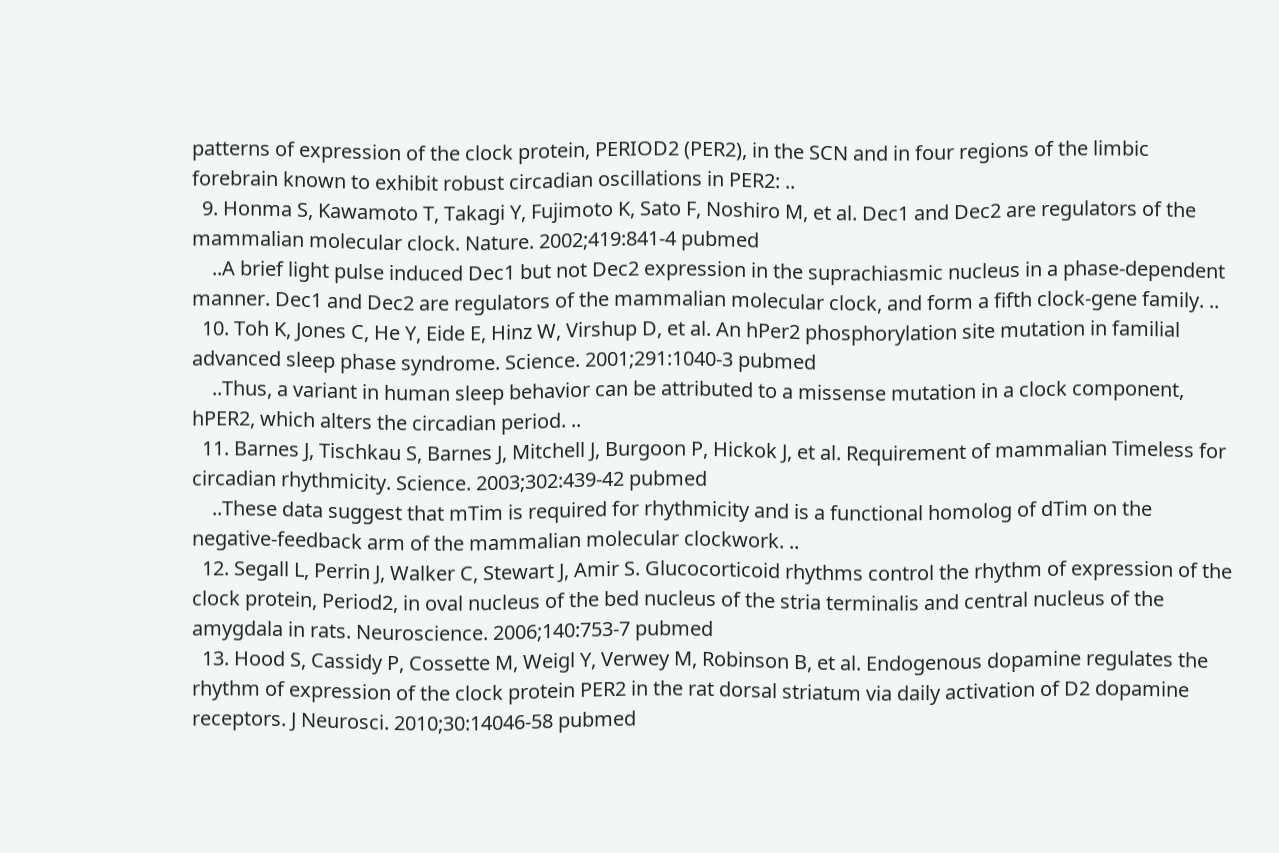patterns of expression of the clock protein, PERIOD2 (PER2), in the SCN and in four regions of the limbic forebrain known to exhibit robust circadian oscillations in PER2: ..
  9. Honma S, Kawamoto T, Takagi Y, Fujimoto K, Sato F, Noshiro M, et al. Dec1 and Dec2 are regulators of the mammalian molecular clock. Nature. 2002;419:841-4 pubmed
    ..A brief light pulse induced Dec1 but not Dec2 expression in the suprachiasmic nucleus in a phase-dependent manner. Dec1 and Dec2 are regulators of the mammalian molecular clock, and form a fifth clock-gene family. ..
  10. Toh K, Jones C, He Y, Eide E, Hinz W, Virshup D, et al. An hPer2 phosphorylation site mutation in familial advanced sleep phase syndrome. Science. 2001;291:1040-3 pubmed
    ..Thus, a variant in human sleep behavior can be attributed to a missense mutation in a clock component, hPER2, which alters the circadian period. ..
  11. Barnes J, Tischkau S, Barnes J, Mitchell J, Burgoon P, Hickok J, et al. Requirement of mammalian Timeless for circadian rhythmicity. Science. 2003;302:439-42 pubmed
    ..These data suggest that mTim is required for rhythmicity and is a functional homolog of dTim on the negative-feedback arm of the mammalian molecular clockwork. ..
  12. Segall L, Perrin J, Walker C, Stewart J, Amir S. Glucocorticoid rhythms control the rhythm of expression of the clock protein, Period2, in oval nucleus of the bed nucleus of the stria terminalis and central nucleus of the amygdala in rats. Neuroscience. 2006;140:753-7 pubmed
  13. Hood S, Cassidy P, Cossette M, Weigl Y, Verwey M, Robinson B, et al. Endogenous dopamine regulates the rhythm of expression of the clock protein PER2 in the rat dorsal striatum via daily activation of D2 dopamine receptors. J Neurosci. 2010;30:14046-58 pubmed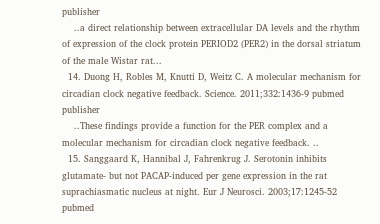publisher
    ..a direct relationship between extracellular DA levels and the rhythm of expression of the clock protein PERIOD2 (PER2) in the dorsal striatum of the male Wistar rat...
  14. Duong H, Robles M, Knutti D, Weitz C. A molecular mechanism for circadian clock negative feedback. Science. 2011;332:1436-9 pubmed publisher
    ..These findings provide a function for the PER complex and a molecular mechanism for circadian clock negative feedback. ..
  15. Sanggaard K, Hannibal J, Fahrenkrug J. Serotonin inhibits glutamate- but not PACAP-induced per gene expression in the rat suprachiasmatic nucleus at night. Eur J Neurosci. 2003;17:1245-52 pubmed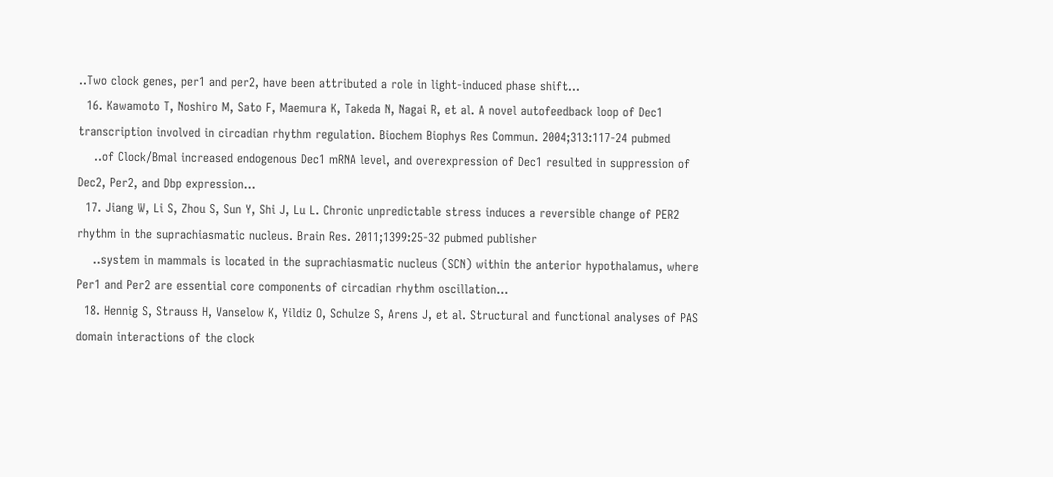..Two clock genes, per1 and per2, have been attributed a role in light-induced phase shift...
  16. Kawamoto T, Noshiro M, Sato F, Maemura K, Takeda N, Nagai R, et al. A novel autofeedback loop of Dec1 transcription involved in circadian rhythm regulation. Biochem Biophys Res Commun. 2004;313:117-24 pubmed
    ..of Clock/Bmal increased endogenous Dec1 mRNA level, and overexpression of Dec1 resulted in suppression of Dec2, Per2, and Dbp expression...
  17. Jiang W, Li S, Zhou S, Sun Y, Shi J, Lu L. Chronic unpredictable stress induces a reversible change of PER2 rhythm in the suprachiasmatic nucleus. Brain Res. 2011;1399:25-32 pubmed publisher
    ..system in mammals is located in the suprachiasmatic nucleus (SCN) within the anterior hypothalamus, where Per1 and Per2 are essential core components of circadian rhythm oscillation...
  18. Hennig S, Strauss H, Vanselow K, Yildiz O, Schulze S, Arens J, et al. Structural and functional analyses of PAS domain interactions of the clock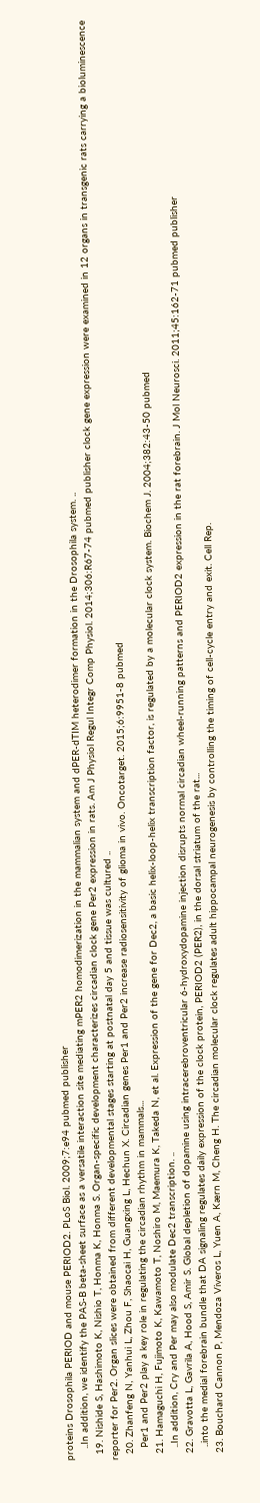proteins Drosophila PERIOD and mouse PERIOD2. PLoS Biol. 2009;7:e94 pubmed publisher
    ..In addition, we identify the PAS-B beta-sheet surface as a versatile interaction site mediating mPER2 homodimerization in the mammalian system and dPER-dTIM heterodimer formation in the Drosophila system. ..
  19. Nishide S, Hashimoto K, Nishio T, Honma K, Honma S. Organ-specific development characterizes circadian clock gene Per2 expression in rats. Am J Physiol Regul Integr Comp Physiol. 2014;306:R67-74 pubmed publisher clock gene expression were examined in 12 organs in transgenic rats carrying a bioluminescence reporter for Per2. Organ slices were obtained from different developmental stages starting at postnatal day 5 and tissue was cultured ..
  20. Zhanfeng N, Yanhui L, Zhou F, Shaocai H, Guangxing L, Hechun X. Circadian genes Per1 and Per2 increase radiosensitivity of glioma in vivo. Oncotarget. 2015;6:9951-8 pubmed
    Per1 and Per2 play a key role in regulating the circadian rhythm in mammals...
  21. Hamaguchi H, Fujimoto K, Kawamoto T, Noshiro M, Maemura K, Takeda N, et al. Expression of the gene for Dec2, a basic helix-loop-helix transcription factor, is regulated by a molecular clock system. Biochem J. 2004;382:43-50 pubmed
    ..In addition, Cry and Per may also modulate Dec2 transcription. ..
  22. Gravotta L, Gavrila A, Hood S, Amir S. Global depletion of dopamine using intracerebroventricular 6-hydroxydopamine injection disrupts normal circadian wheel-running patterns and PERIOD2 expression in the rat forebrain. J Mol Neurosci. 2011;45:162-71 pubmed publisher
    ..into the medial forebrain bundle that DA signaling regulates daily expression of the clock protein, PERIOD2 (PER2), in the dorsal striatum of the rat...
  23. Bouchard Cannon P, Mendoza Viveros L, Yuen A, Kærn M, Cheng H. The circadian molecular clock regulates adult hippocampal neurogenesis by controlling the timing of cell-cycle entry and exit. Cell Rep.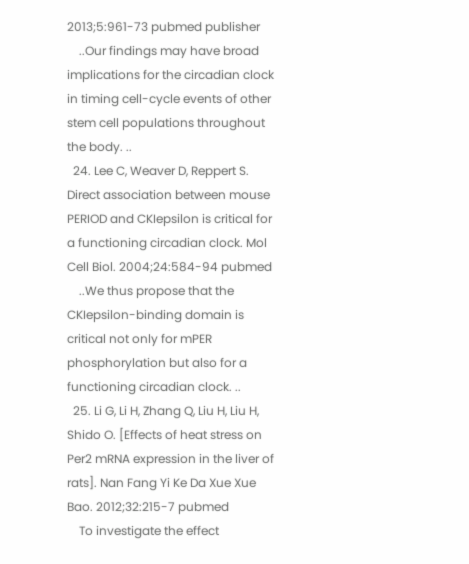2013;5:961-73 pubmed publisher
    ..Our findings may have broad implications for the circadian clock in timing cell-cycle events of other stem cell populations throughout the body. ..
  24. Lee C, Weaver D, Reppert S. Direct association between mouse PERIOD and CKIepsilon is critical for a functioning circadian clock. Mol Cell Biol. 2004;24:584-94 pubmed
    ..We thus propose that the CKIepsilon-binding domain is critical not only for mPER phosphorylation but also for a functioning circadian clock. ..
  25. Li G, Li H, Zhang Q, Liu H, Liu H, Shido O. [Effects of heat stress on Per2 mRNA expression in the liver of rats]. Nan Fang Yi Ke Da Xue Xue Bao. 2012;32:215-7 pubmed
    To investigate the effect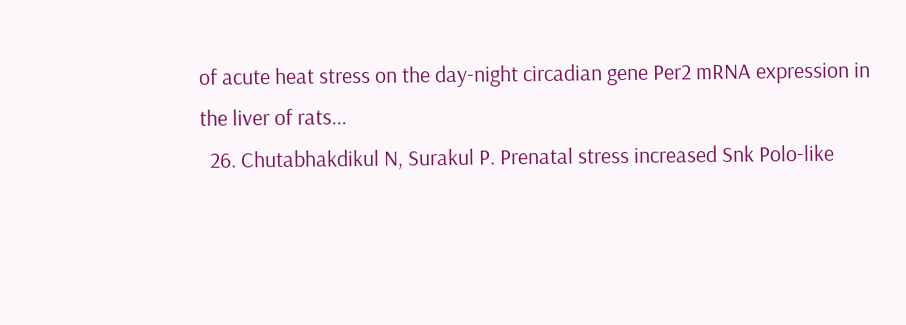of acute heat stress on the day-night circadian gene Per2 mRNA expression in the liver of rats...
  26. Chutabhakdikul N, Surakul P. Prenatal stress increased Snk Polo-like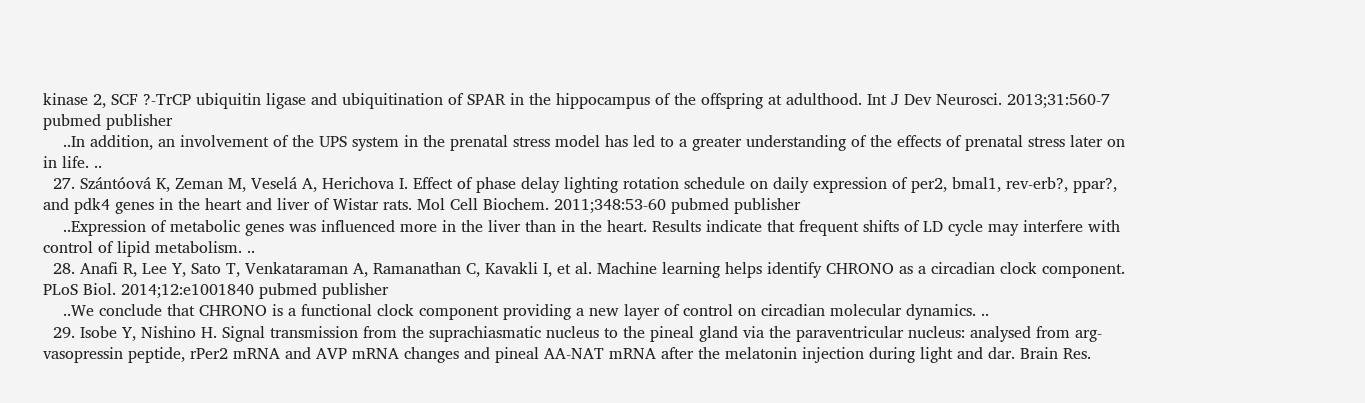kinase 2, SCF ?-TrCP ubiquitin ligase and ubiquitination of SPAR in the hippocampus of the offspring at adulthood. Int J Dev Neurosci. 2013;31:560-7 pubmed publisher
    ..In addition, an involvement of the UPS system in the prenatal stress model has led to a greater understanding of the effects of prenatal stress later on in life. ..
  27. Szántóová K, Zeman M, Veselá A, Herichova I. Effect of phase delay lighting rotation schedule on daily expression of per2, bmal1, rev-erb?, ppar?, and pdk4 genes in the heart and liver of Wistar rats. Mol Cell Biochem. 2011;348:53-60 pubmed publisher
    ..Expression of metabolic genes was influenced more in the liver than in the heart. Results indicate that frequent shifts of LD cycle may interfere with control of lipid metabolism. ..
  28. Anafi R, Lee Y, Sato T, Venkataraman A, Ramanathan C, Kavakli I, et al. Machine learning helps identify CHRONO as a circadian clock component. PLoS Biol. 2014;12:e1001840 pubmed publisher
    ..We conclude that CHRONO is a functional clock component providing a new layer of control on circadian molecular dynamics. ..
  29. Isobe Y, Nishino H. Signal transmission from the suprachiasmatic nucleus to the pineal gland via the paraventricular nucleus: analysed from arg-vasopressin peptide, rPer2 mRNA and AVP mRNA changes and pineal AA-NAT mRNA after the melatonin injection during light and dar. Brain Res.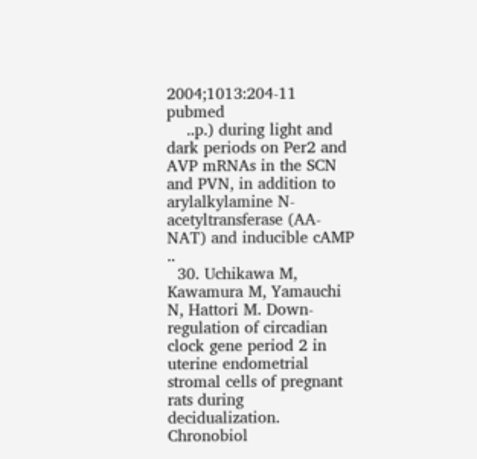2004;1013:204-11 pubmed
    ..p.) during light and dark periods on Per2 and AVP mRNAs in the SCN and PVN, in addition to arylalkylamine N-acetyltransferase (AA-NAT) and inducible cAMP ..
  30. Uchikawa M, Kawamura M, Yamauchi N, Hattori M. Down-regulation of circadian clock gene period 2 in uterine endometrial stromal cells of pregnant rats during decidualization. Chronobiol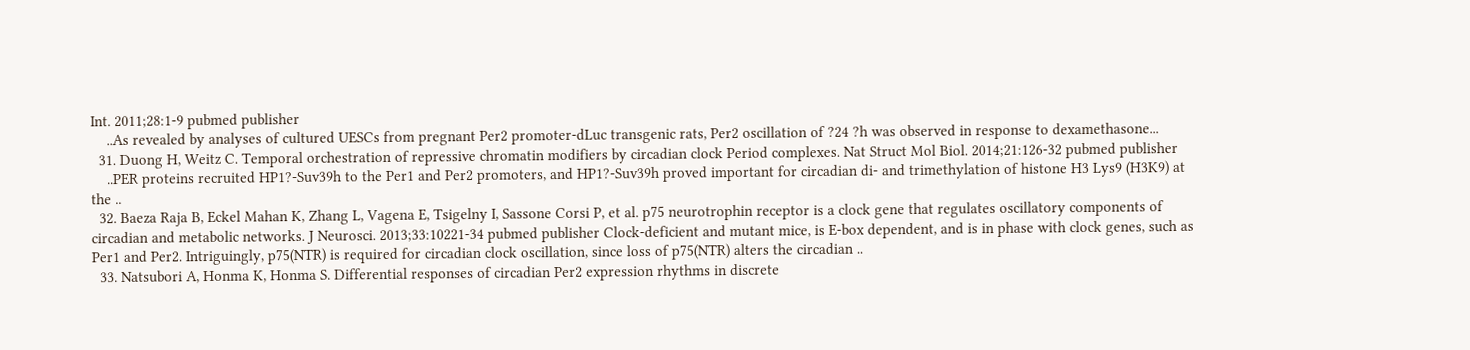Int. 2011;28:1-9 pubmed publisher
    ..As revealed by analyses of cultured UESCs from pregnant Per2 promoter-dLuc transgenic rats, Per2 oscillation of ?24 ?h was observed in response to dexamethasone...
  31. Duong H, Weitz C. Temporal orchestration of repressive chromatin modifiers by circadian clock Period complexes. Nat Struct Mol Biol. 2014;21:126-32 pubmed publisher
    ..PER proteins recruited HP1?-Suv39h to the Per1 and Per2 promoters, and HP1?-Suv39h proved important for circadian di- and trimethylation of histone H3 Lys9 (H3K9) at the ..
  32. Baeza Raja B, Eckel Mahan K, Zhang L, Vagena E, Tsigelny I, Sassone Corsi P, et al. p75 neurotrophin receptor is a clock gene that regulates oscillatory components of circadian and metabolic networks. J Neurosci. 2013;33:10221-34 pubmed publisher Clock-deficient and mutant mice, is E-box dependent, and is in phase with clock genes, such as Per1 and Per2. Intriguingly, p75(NTR) is required for circadian clock oscillation, since loss of p75(NTR) alters the circadian ..
  33. Natsubori A, Honma K, Honma S. Differential responses of circadian Per2 expression rhythms in discrete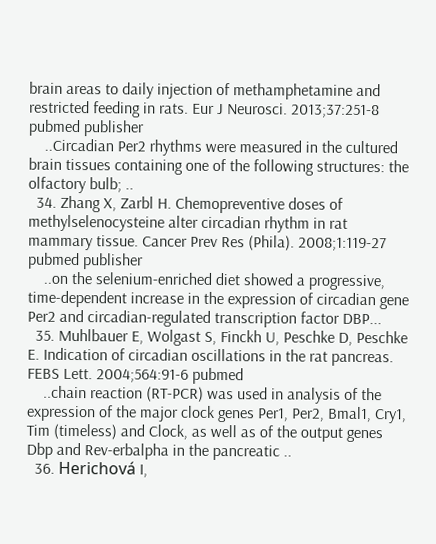brain areas to daily injection of methamphetamine and restricted feeding in rats. Eur J Neurosci. 2013;37:251-8 pubmed publisher
    ..Circadian Per2 rhythms were measured in the cultured brain tissues containing one of the following structures: the olfactory bulb; ..
  34. Zhang X, Zarbl H. Chemopreventive doses of methylselenocysteine alter circadian rhythm in rat mammary tissue. Cancer Prev Res (Phila). 2008;1:119-27 pubmed publisher
    ..on the selenium-enriched diet showed a progressive, time-dependent increase in the expression of circadian gene Per2 and circadian-regulated transcription factor DBP...
  35. Muhlbauer E, Wolgast S, Finckh U, Peschke D, Peschke E. Indication of circadian oscillations in the rat pancreas. FEBS Lett. 2004;564:91-6 pubmed
    ..chain reaction (RT-PCR) was used in analysis of the expression of the major clock genes Per1, Per2, Bmal1, Cry1, Tim (timeless) and Clock, as well as of the output genes Dbp and Rev-erbalpha in the pancreatic ..
  36. Herichová I,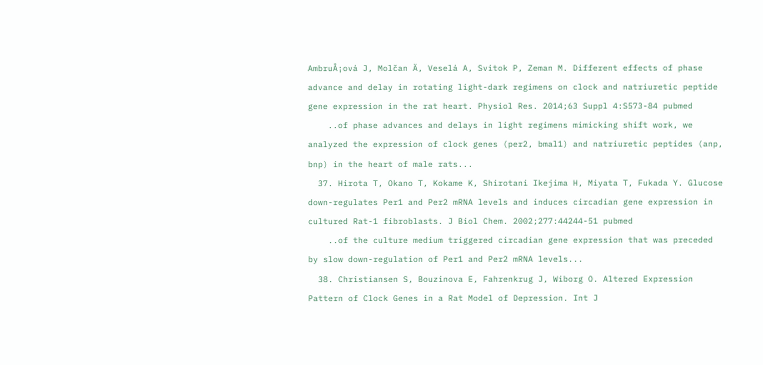AmbruÅ¡ová J, Molčan Ä, Veselá A, Svitok P, Zeman M. Different effects of phase advance and delay in rotating light-dark regimens on clock and natriuretic peptide gene expression in the rat heart. Physiol Res. 2014;63 Suppl 4:S573-84 pubmed
    ..of phase advances and delays in light regimens mimicking shift work, we analyzed the expression of clock genes (per2, bmal1) and natriuretic peptides (anp, bnp) in the heart of male rats...
  37. Hirota T, Okano T, Kokame K, Shirotani Ikejima H, Miyata T, Fukada Y. Glucose down-regulates Per1 and Per2 mRNA levels and induces circadian gene expression in cultured Rat-1 fibroblasts. J Biol Chem. 2002;277:44244-51 pubmed
    ..of the culture medium triggered circadian gene expression that was preceded by slow down-regulation of Per1 and Per2 mRNA levels...
  38. Christiansen S, Bouzinova E, Fahrenkrug J, Wiborg O. Altered Expression Pattern of Clock Genes in a Rat Model of Depression. Int J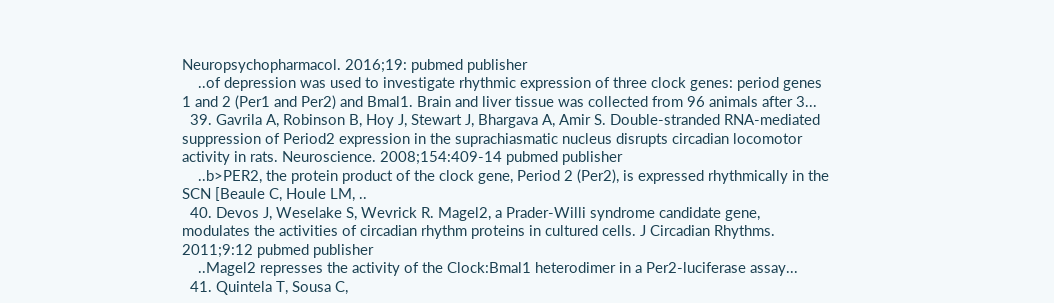Neuropsychopharmacol. 2016;19: pubmed publisher
    ..of depression was used to investigate rhythmic expression of three clock genes: period genes 1 and 2 (Per1 and Per2) and Bmal1. Brain and liver tissue was collected from 96 animals after 3...
  39. Gavrila A, Robinson B, Hoy J, Stewart J, Bhargava A, Amir S. Double-stranded RNA-mediated suppression of Period2 expression in the suprachiasmatic nucleus disrupts circadian locomotor activity in rats. Neuroscience. 2008;154:409-14 pubmed publisher
    ..b>PER2, the protein product of the clock gene, Period 2 (Per2), is expressed rhythmically in the SCN [Beaule C, Houle LM, ..
  40. Devos J, Weselake S, Wevrick R. Magel2, a Prader-Willi syndrome candidate gene, modulates the activities of circadian rhythm proteins in cultured cells. J Circadian Rhythms. 2011;9:12 pubmed publisher
    ..Magel2 represses the activity of the Clock:Bmal1 heterodimer in a Per2-luciferase assay...
  41. Quintela T, Sousa C,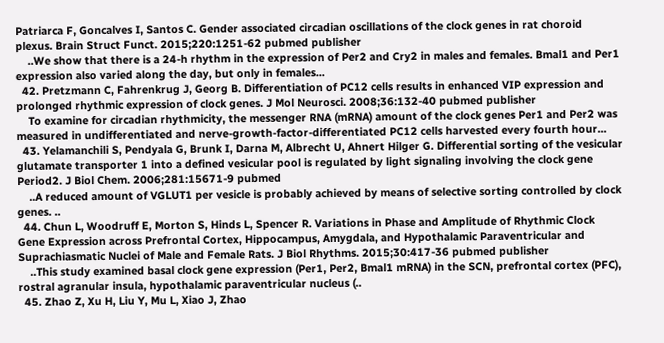Patriarca F, Goncalves I, Santos C. Gender associated circadian oscillations of the clock genes in rat choroid plexus. Brain Struct Funct. 2015;220:1251-62 pubmed publisher
    ..We show that there is a 24-h rhythm in the expression of Per2 and Cry2 in males and females. Bmal1 and Per1 expression also varied along the day, but only in females...
  42. Pretzmann C, Fahrenkrug J, Georg B. Differentiation of PC12 cells results in enhanced VIP expression and prolonged rhythmic expression of clock genes. J Mol Neurosci. 2008;36:132-40 pubmed publisher
    To examine for circadian rhythmicity, the messenger RNA (mRNA) amount of the clock genes Per1 and Per2 was measured in undifferentiated and nerve-growth-factor-differentiated PC12 cells harvested every fourth hour...
  43. Yelamanchili S, Pendyala G, Brunk I, Darna M, Albrecht U, Ahnert Hilger G. Differential sorting of the vesicular glutamate transporter 1 into a defined vesicular pool is regulated by light signaling involving the clock gene Period2. J Biol Chem. 2006;281:15671-9 pubmed
    ..A reduced amount of VGLUT1 per vesicle is probably achieved by means of selective sorting controlled by clock genes. ..
  44. Chun L, Woodruff E, Morton S, Hinds L, Spencer R. Variations in Phase and Amplitude of Rhythmic Clock Gene Expression across Prefrontal Cortex, Hippocampus, Amygdala, and Hypothalamic Paraventricular and Suprachiasmatic Nuclei of Male and Female Rats. J Biol Rhythms. 2015;30:417-36 pubmed publisher
    ..This study examined basal clock gene expression (Per1, Per2, Bmal1 mRNA) in the SCN, prefrontal cortex (PFC), rostral agranular insula, hypothalamic paraventricular nucleus (..
  45. Zhao Z, Xu H, Liu Y, Mu L, Xiao J, Zhao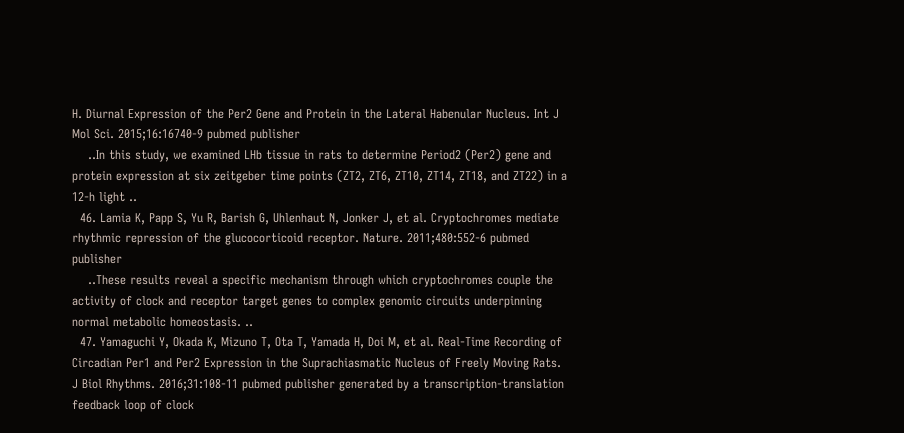H. Diurnal Expression of the Per2 Gene and Protein in the Lateral Habenular Nucleus. Int J Mol Sci. 2015;16:16740-9 pubmed publisher
    ..In this study, we examined LHb tissue in rats to determine Period2 (Per2) gene and protein expression at six zeitgeber time points (ZT2, ZT6, ZT10, ZT14, ZT18, and ZT22) in a 12-h light ..
  46. Lamia K, Papp S, Yu R, Barish G, Uhlenhaut N, Jonker J, et al. Cryptochromes mediate rhythmic repression of the glucocorticoid receptor. Nature. 2011;480:552-6 pubmed publisher
    ..These results reveal a specific mechanism through which cryptochromes couple the activity of clock and receptor target genes to complex genomic circuits underpinning normal metabolic homeostasis. ..
  47. Yamaguchi Y, Okada K, Mizuno T, Ota T, Yamada H, Doi M, et al. Real-Time Recording of Circadian Per1 and Per2 Expression in the Suprachiasmatic Nucleus of Freely Moving Rats. J Biol Rhythms. 2016;31:108-11 pubmed publisher generated by a transcription-translation feedback loop of clock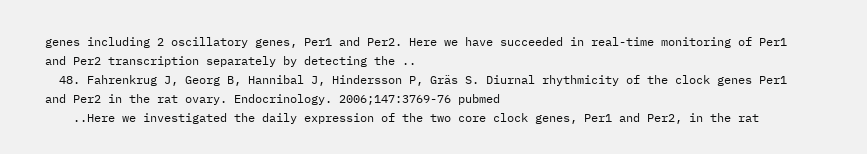genes including 2 oscillatory genes, Per1 and Per2. Here we have succeeded in real-time monitoring of Per1 and Per2 transcription separately by detecting the ..
  48. Fahrenkrug J, Georg B, Hannibal J, Hindersson P, Gräs S. Diurnal rhythmicity of the clock genes Per1 and Per2 in the rat ovary. Endocrinology. 2006;147:3769-76 pubmed
    ..Here we investigated the daily expression of the two core clock genes, Per1 and Per2, in the rat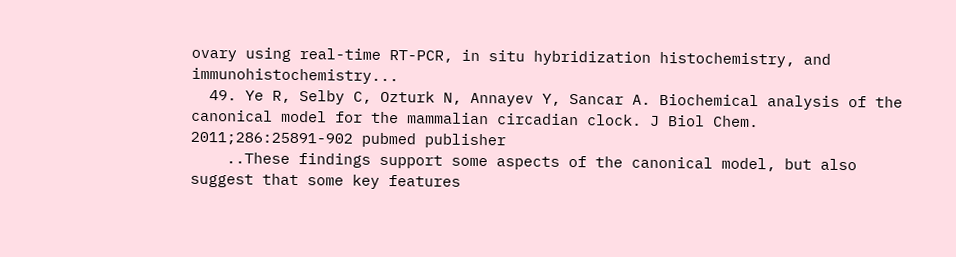ovary using real-time RT-PCR, in situ hybridization histochemistry, and immunohistochemistry...
  49. Ye R, Selby C, Ozturk N, Annayev Y, Sancar A. Biochemical analysis of the canonical model for the mammalian circadian clock. J Biol Chem. 2011;286:25891-902 pubmed publisher
    ..These findings support some aspects of the canonical model, but also suggest that some key features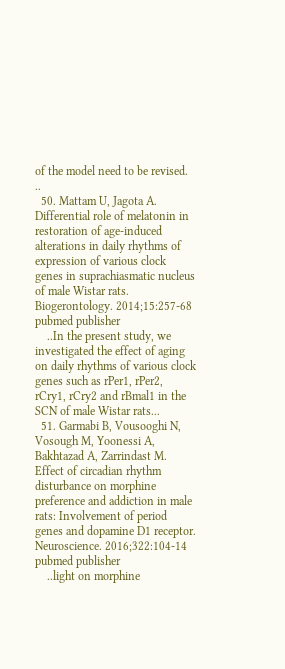of the model need to be revised. ..
  50. Mattam U, Jagota A. Differential role of melatonin in restoration of age-induced alterations in daily rhythms of expression of various clock genes in suprachiasmatic nucleus of male Wistar rats. Biogerontology. 2014;15:257-68 pubmed publisher
    ..In the present study, we investigated the effect of aging on daily rhythms of various clock genes such as rPer1, rPer2, rCry1, rCry2 and rBmal1 in the SCN of male Wistar rats...
  51. Garmabi B, Vousooghi N, Vosough M, Yoonessi A, Bakhtazad A, Zarrindast M. Effect of circadian rhythm disturbance on morphine preference and addiction in male rats: Involvement of period genes and dopamine D1 receptor. Neuroscience. 2016;322:104-14 pubmed publisher
    ..light on morphine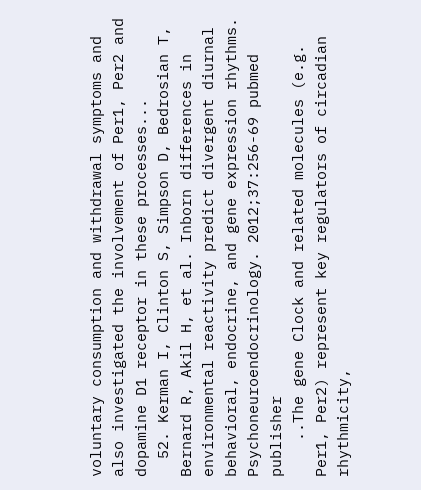voluntary consumption and withdrawal symptoms and also investigated the involvement of Per1, Per2 and dopamine D1 receptor in these processes...
  52. Kerman I, Clinton S, Simpson D, Bedrosian T, Bernard R, Akil H, et al. Inborn differences in environmental reactivity predict divergent diurnal behavioral, endocrine, and gene expression rhythms. Psychoneuroendocrinology. 2012;37:256-69 pubmed publisher
    ..The gene Clock and related molecules (e.g. Per1, Per2) represent key regulators of circadian rhythmicity,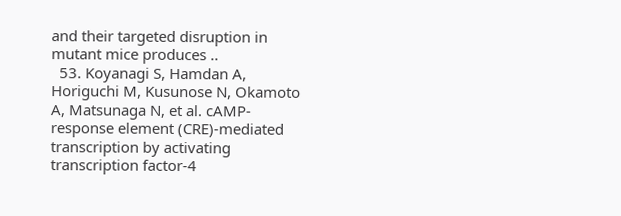and their targeted disruption in mutant mice produces ..
  53. Koyanagi S, Hamdan A, Horiguchi M, Kusunose N, Okamoto A, Matsunaga N, et al. cAMP-response element (CRE)-mediated transcription by activating transcription factor-4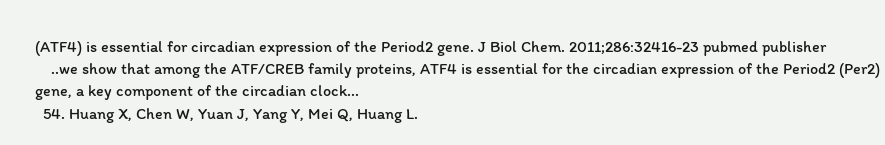(ATF4) is essential for circadian expression of the Period2 gene. J Biol Chem. 2011;286:32416-23 pubmed publisher
    ..we show that among the ATF/CREB family proteins, ATF4 is essential for the circadian expression of the Period2 (Per2) gene, a key component of the circadian clock...
  54. Huang X, Chen W, Yuan J, Yang Y, Mei Q, Huang L.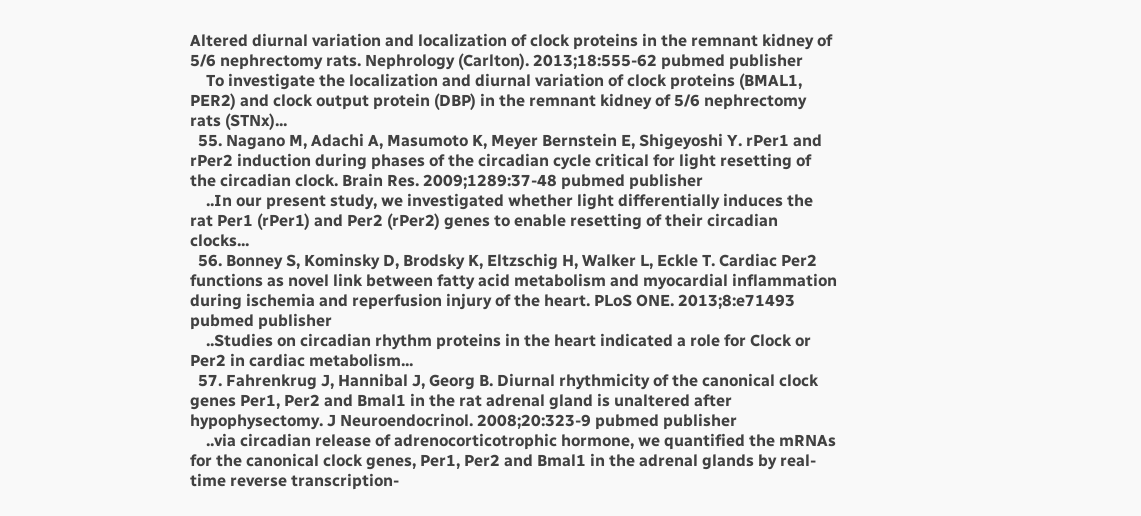Altered diurnal variation and localization of clock proteins in the remnant kidney of 5/6 nephrectomy rats. Nephrology (Carlton). 2013;18:555-62 pubmed publisher
    To investigate the localization and diurnal variation of clock proteins (BMAL1, PER2) and clock output protein (DBP) in the remnant kidney of 5/6 nephrectomy rats (STNx)...
  55. Nagano M, Adachi A, Masumoto K, Meyer Bernstein E, Shigeyoshi Y. rPer1 and rPer2 induction during phases of the circadian cycle critical for light resetting of the circadian clock. Brain Res. 2009;1289:37-48 pubmed publisher
    ..In our present study, we investigated whether light differentially induces the rat Per1 (rPer1) and Per2 (rPer2) genes to enable resetting of their circadian clocks...
  56. Bonney S, Kominsky D, Brodsky K, Eltzschig H, Walker L, Eckle T. Cardiac Per2 functions as novel link between fatty acid metabolism and myocardial inflammation during ischemia and reperfusion injury of the heart. PLoS ONE. 2013;8:e71493 pubmed publisher
    ..Studies on circadian rhythm proteins in the heart indicated a role for Clock or Per2 in cardiac metabolism...
  57. Fahrenkrug J, Hannibal J, Georg B. Diurnal rhythmicity of the canonical clock genes Per1, Per2 and Bmal1 in the rat adrenal gland is unaltered after hypophysectomy. J Neuroendocrinol. 2008;20:323-9 pubmed publisher
    ..via circadian release of adrenocorticotrophic hormone, we quantified the mRNAs for the canonical clock genes, Per1, Per2 and Bmal1 in the adrenal glands by real-time reverse transcription-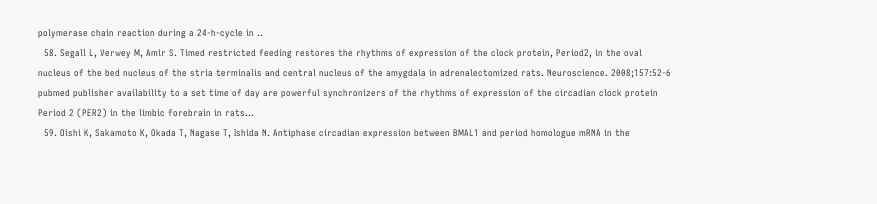polymerase chain reaction during a 24-h-cycle in ..
  58. Segall L, Verwey M, Amir S. Timed restricted feeding restores the rhythms of expression of the clock protein, Period2, in the oval nucleus of the bed nucleus of the stria terminalis and central nucleus of the amygdala in adrenalectomized rats. Neuroscience. 2008;157:52-6 pubmed publisher availability to a set time of day are powerful synchronizers of the rhythms of expression of the circadian clock protein Period 2 (PER2) in the limbic forebrain in rats...
  59. Oishi K, Sakamoto K, Okada T, Nagase T, Ishida N. Antiphase circadian expression between BMAL1 and period homologue mRNA in the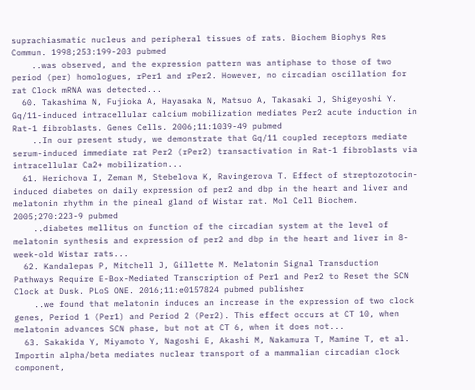suprachiasmatic nucleus and peripheral tissues of rats. Biochem Biophys Res Commun. 1998;253:199-203 pubmed
    ..was observed, and the expression pattern was antiphase to those of two period (per) homologues, rPer1 and rPer2. However, no circadian oscillation for rat Clock mRNA was detected...
  60. Takashima N, Fujioka A, Hayasaka N, Matsuo A, Takasaki J, Shigeyoshi Y. Gq/11-induced intracellular calcium mobilization mediates Per2 acute induction in Rat-1 fibroblasts. Genes Cells. 2006;11:1039-49 pubmed
    ..In our present study, we demonstrate that Gq/11 coupled receptors mediate serum-induced immediate rat Per2 (rPer2) transactivation in Rat-1 fibroblasts via intracellular Ca2+ mobilization...
  61. Herichova I, Zeman M, Stebelova K, Ravingerova T. Effect of streptozotocin-induced diabetes on daily expression of per2 and dbp in the heart and liver and melatonin rhythm in the pineal gland of Wistar rat. Mol Cell Biochem. 2005;270:223-9 pubmed
    ..diabetes mellitus on function of the circadian system at the level of melatonin synthesis and expression of per2 and dbp in the heart and liver in 8-week-old Wistar rats...
  62. Kandalepas P, Mitchell J, Gillette M. Melatonin Signal Transduction Pathways Require E-Box-Mediated Transcription of Per1 and Per2 to Reset the SCN Clock at Dusk. PLoS ONE. 2016;11:e0157824 pubmed publisher
    ..we found that melatonin induces an increase in the expression of two clock genes, Period 1 (Per1) and Period 2 (Per2). This effect occurs at CT 10, when melatonin advances SCN phase, but not at CT 6, when it does not...
  63. Sakakida Y, Miyamoto Y, Nagoshi E, Akashi M, Nakamura T, Mamine T, et al. Importin alpha/beta mediates nuclear transport of a mammalian circadian clock component,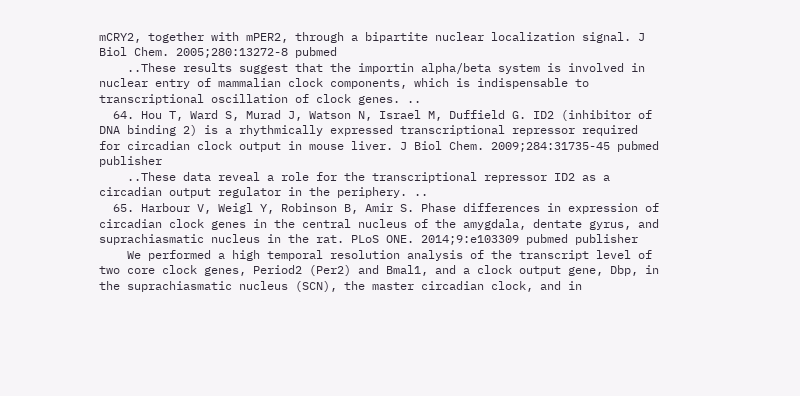mCRY2, together with mPER2, through a bipartite nuclear localization signal. J Biol Chem. 2005;280:13272-8 pubmed
    ..These results suggest that the importin alpha/beta system is involved in nuclear entry of mammalian clock components, which is indispensable to transcriptional oscillation of clock genes. ..
  64. Hou T, Ward S, Murad J, Watson N, Israel M, Duffield G. ID2 (inhibitor of DNA binding 2) is a rhythmically expressed transcriptional repressor required for circadian clock output in mouse liver. J Biol Chem. 2009;284:31735-45 pubmed publisher
    ..These data reveal a role for the transcriptional repressor ID2 as a circadian output regulator in the periphery. ..
  65. Harbour V, Weigl Y, Robinson B, Amir S. Phase differences in expression of circadian clock genes in the central nucleus of the amygdala, dentate gyrus, and suprachiasmatic nucleus in the rat. PLoS ONE. 2014;9:e103309 pubmed publisher
    We performed a high temporal resolution analysis of the transcript level of two core clock genes, Period2 (Per2) and Bmal1, and a clock output gene, Dbp, in the suprachiasmatic nucleus (SCN), the master circadian clock, and in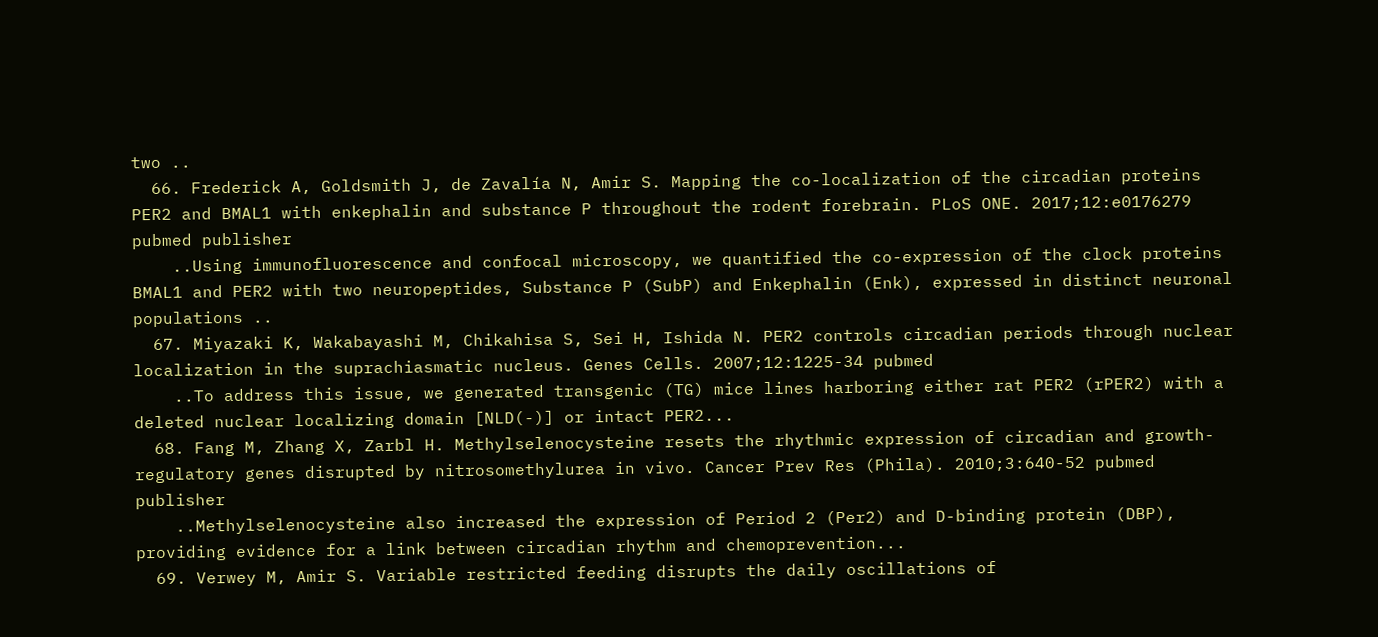two ..
  66. Frederick A, Goldsmith J, de Zavalía N, Amir S. Mapping the co-localization of the circadian proteins PER2 and BMAL1 with enkephalin and substance P throughout the rodent forebrain. PLoS ONE. 2017;12:e0176279 pubmed publisher
    ..Using immunofluorescence and confocal microscopy, we quantified the co-expression of the clock proteins BMAL1 and PER2 with two neuropeptides, Substance P (SubP) and Enkephalin (Enk), expressed in distinct neuronal populations ..
  67. Miyazaki K, Wakabayashi M, Chikahisa S, Sei H, Ishida N. PER2 controls circadian periods through nuclear localization in the suprachiasmatic nucleus. Genes Cells. 2007;12:1225-34 pubmed
    ..To address this issue, we generated transgenic (TG) mice lines harboring either rat PER2 (rPER2) with a deleted nuclear localizing domain [NLD(-)] or intact PER2...
  68. Fang M, Zhang X, Zarbl H. Methylselenocysteine resets the rhythmic expression of circadian and growth-regulatory genes disrupted by nitrosomethylurea in vivo. Cancer Prev Res (Phila). 2010;3:640-52 pubmed publisher
    ..Methylselenocysteine also increased the expression of Period 2 (Per2) and D-binding protein (DBP), providing evidence for a link between circadian rhythm and chemoprevention...
  69. Verwey M, Amir S. Variable restricted feeding disrupts the daily oscillations of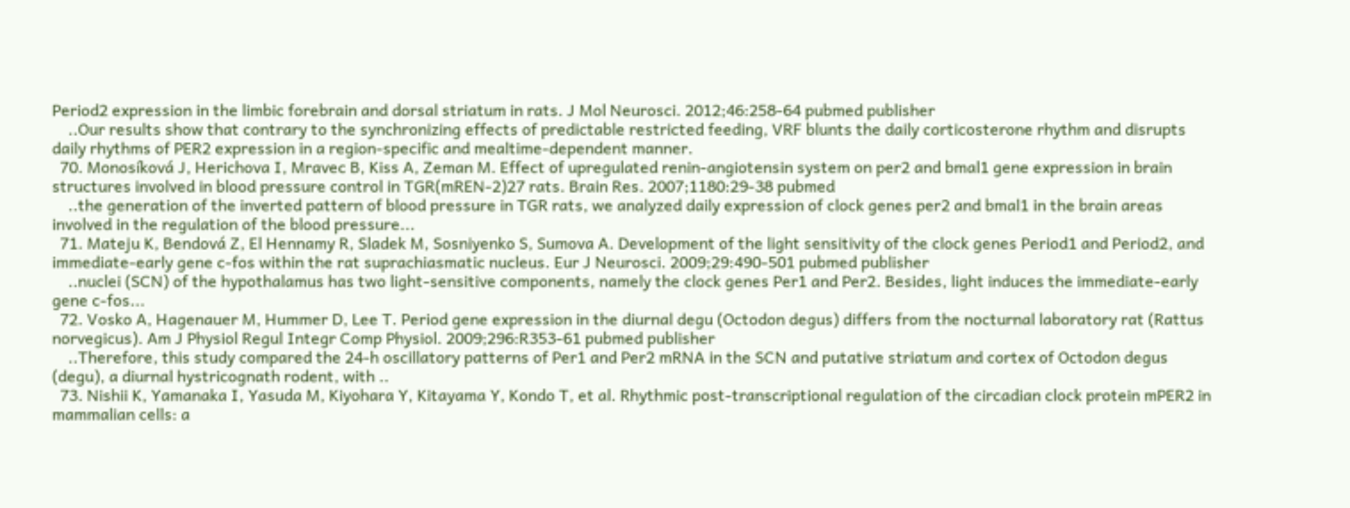Period2 expression in the limbic forebrain and dorsal striatum in rats. J Mol Neurosci. 2012;46:258-64 pubmed publisher
    ..Our results show that contrary to the synchronizing effects of predictable restricted feeding, VRF blunts the daily corticosterone rhythm and disrupts daily rhythms of PER2 expression in a region-specific and mealtime-dependent manner.
  70. Monosíková J, Herichova I, Mravec B, Kiss A, Zeman M. Effect of upregulated renin-angiotensin system on per2 and bmal1 gene expression in brain structures involved in blood pressure control in TGR(mREN-2)27 rats. Brain Res. 2007;1180:29-38 pubmed
    ..the generation of the inverted pattern of blood pressure in TGR rats, we analyzed daily expression of clock genes per2 and bmal1 in the brain areas involved in the regulation of the blood pressure...
  71. Mateju K, Bendová Z, El Hennamy R, Sladek M, Sosniyenko S, Sumova A. Development of the light sensitivity of the clock genes Period1 and Period2, and immediate-early gene c-fos within the rat suprachiasmatic nucleus. Eur J Neurosci. 2009;29:490-501 pubmed publisher
    ..nuclei (SCN) of the hypothalamus has two light-sensitive components, namely the clock genes Per1 and Per2. Besides, light induces the immediate-early gene c-fos...
  72. Vosko A, Hagenauer M, Hummer D, Lee T. Period gene expression in the diurnal degu (Octodon degus) differs from the nocturnal laboratory rat (Rattus norvegicus). Am J Physiol Regul Integr Comp Physiol. 2009;296:R353-61 pubmed publisher
    ..Therefore, this study compared the 24-h oscillatory patterns of Per1 and Per2 mRNA in the SCN and putative striatum and cortex of Octodon degus (degu), a diurnal hystricognath rodent, with ..
  73. Nishii K, Yamanaka I, Yasuda M, Kiyohara Y, Kitayama Y, Kondo T, et al. Rhythmic post-transcriptional regulation of the circadian clock protein mPER2 in mammalian cells: a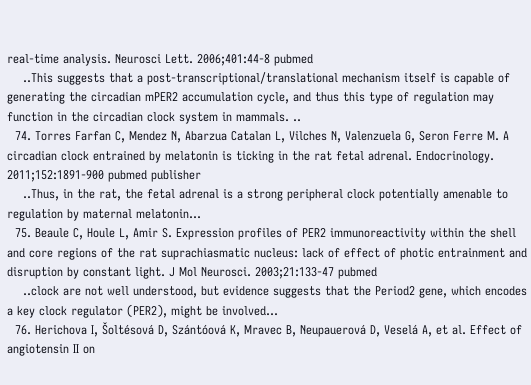real-time analysis. Neurosci Lett. 2006;401:44-8 pubmed
    ..This suggests that a post-transcriptional/translational mechanism itself is capable of generating the circadian mPER2 accumulation cycle, and thus this type of regulation may function in the circadian clock system in mammals. ..
  74. Torres Farfan C, Mendez N, Abarzua Catalan L, Vilches N, Valenzuela G, Seron Ferre M. A circadian clock entrained by melatonin is ticking in the rat fetal adrenal. Endocrinology. 2011;152:1891-900 pubmed publisher
    ..Thus, in the rat, the fetal adrenal is a strong peripheral clock potentially amenable to regulation by maternal melatonin...
  75. Beaule C, Houle L, Amir S. Expression profiles of PER2 immunoreactivity within the shell and core regions of the rat suprachiasmatic nucleus: lack of effect of photic entrainment and disruption by constant light. J Mol Neurosci. 2003;21:133-47 pubmed
    ..clock are not well understood, but evidence suggests that the Period2 gene, which encodes a key clock regulator (PER2), might be involved...
  76. Herichova I, Šoltésová D, Szántóová K, Mravec B, Neupauerová D, Veselá A, et al. Effect of angiotensin II on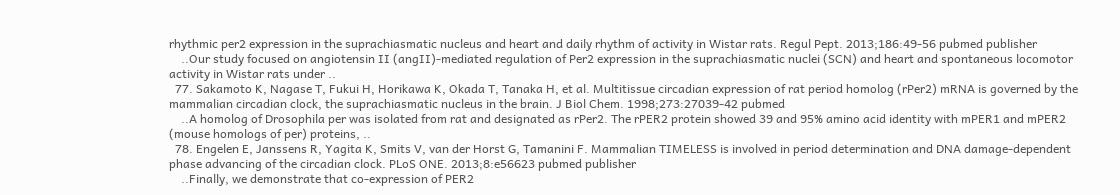rhythmic per2 expression in the suprachiasmatic nucleus and heart and daily rhythm of activity in Wistar rats. Regul Pept. 2013;186:49-56 pubmed publisher
    ..Our study focused on angiotensin II (angII)-mediated regulation of Per2 expression in the suprachiasmatic nuclei (SCN) and heart and spontaneous locomotor activity in Wistar rats under ..
  77. Sakamoto K, Nagase T, Fukui H, Horikawa K, Okada T, Tanaka H, et al. Multitissue circadian expression of rat period homolog (rPer2) mRNA is governed by the mammalian circadian clock, the suprachiasmatic nucleus in the brain. J Biol Chem. 1998;273:27039-42 pubmed
    ..A homolog of Drosophila per was isolated from rat and designated as rPer2. The rPER2 protein showed 39 and 95% amino acid identity with mPER1 and mPER2 (mouse homologs of per) proteins, ..
  78. Engelen E, Janssens R, Yagita K, Smits V, van der Horst G, Tamanini F. Mammalian TIMELESS is involved in period determination and DNA damage-dependent phase advancing of the circadian clock. PLoS ONE. 2013;8:e56623 pubmed publisher
    ..Finally, we demonstrate that co-expression of PER2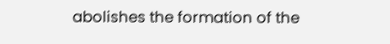abolishes the formation of the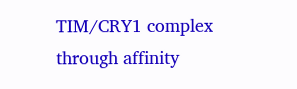TIM/CRY1 complex through affinity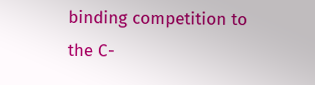binding competition to the C-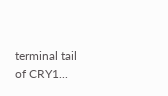terminal tail of CRY1...